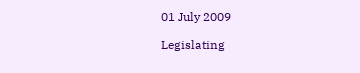01 July 2009

Legislating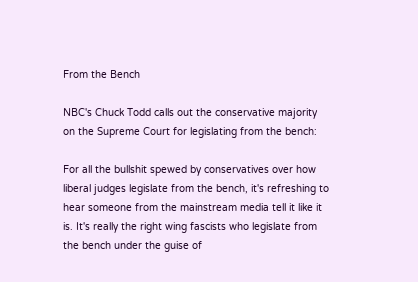From the Bench

NBC's Chuck Todd calls out the conservative majority on the Supreme Court for legislating from the bench:

For all the bullshit spewed by conservatives over how liberal judges legislate from the bench, it's refreshing to hear someone from the mainstream media tell it like it is. It's really the right wing fascists who legislate from the bench under the guise of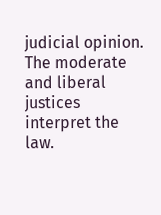judicial opinion. The moderate and liberal justices interpret the law.